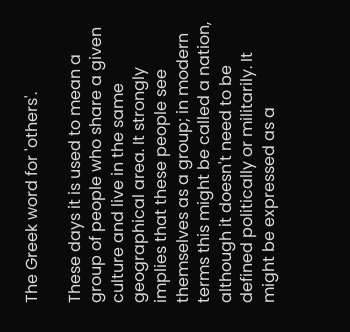The Greek word for 'others'.

These days it is used to mean a group of people who share a given culture and live in the same geographical area. It strongly implies that these people see themselves as a group; in modern terms this might be called a nation, although it doesn't need to be defined politically or militarily. It might be expressed as a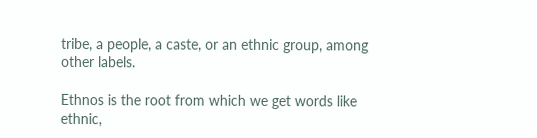tribe, a people, a caste, or an ethnic group, among other labels.

Ethnos is the root from which we get words like ethnic,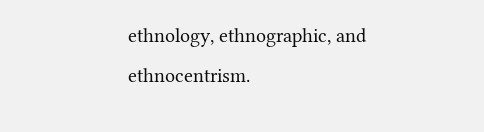ethnology, ethnographic, and ethnocentrism.